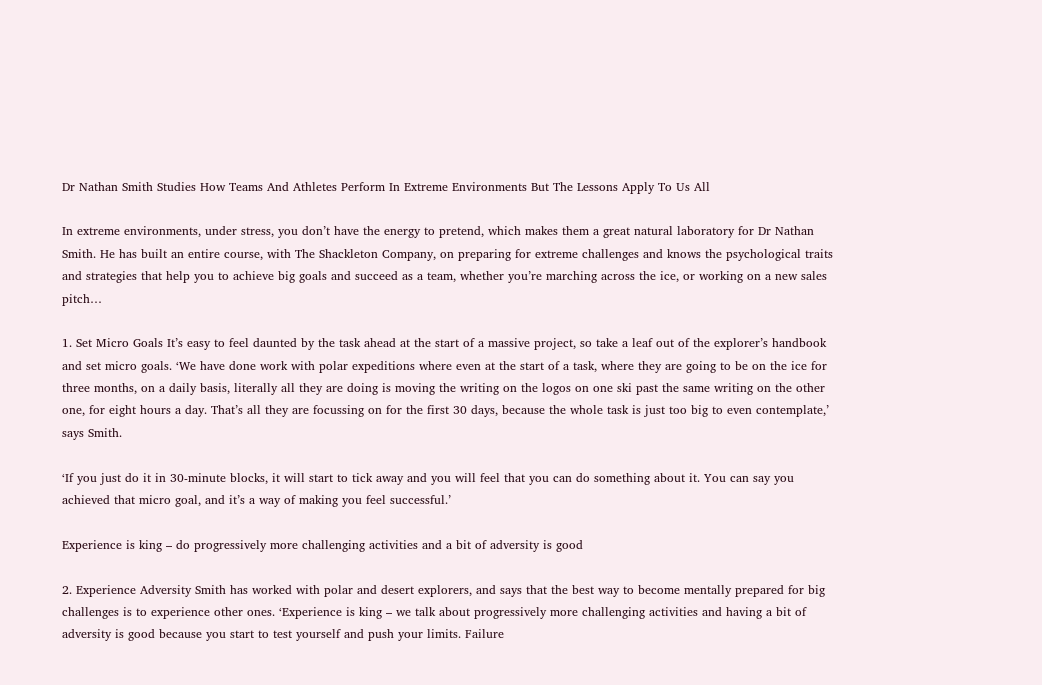Dr Nathan Smith Studies How Teams And Athletes Perform In Extreme Environments But The Lessons Apply To Us All

In extreme environments, under stress, you don’t have the energy to pretend, which makes them a great natural laboratory for Dr Nathan Smith. He has built an entire course, with The Shackleton Company, on preparing for extreme challenges and knows the psychological traits and strategies that help you to achieve big goals and succeed as a team, whether you’re marching across the ice, or working on a new sales pitch…

1. Set Micro Goals It’s easy to feel daunted by the task ahead at the start of a massive project, so take a leaf out of the explorer’s handbook and set micro goals. ‘We have done work with polar expeditions where even at the start of a task, where they are going to be on the ice for three months, on a daily basis, literally all they are doing is moving the writing on the logos on one ski past the same writing on the other one, for eight hours a day. That’s all they are focussing on for the first 30 days, because the whole task is just too big to even contemplate,’ says Smith.

‘If you just do it in 30-minute blocks, it will start to tick away and you will feel that you can do something about it. You can say you achieved that micro goal, and it’s a way of making you feel successful.’

Experience is king – do progressively more challenging activities and a bit of adversity is good

2. Experience Adversity Smith has worked with polar and desert explorers, and says that the best way to become mentally prepared for big challenges is to experience other ones. ‘Experience is king – we talk about progressively more challenging activities and having a bit of adversity is good because you start to test yourself and push your limits. Failure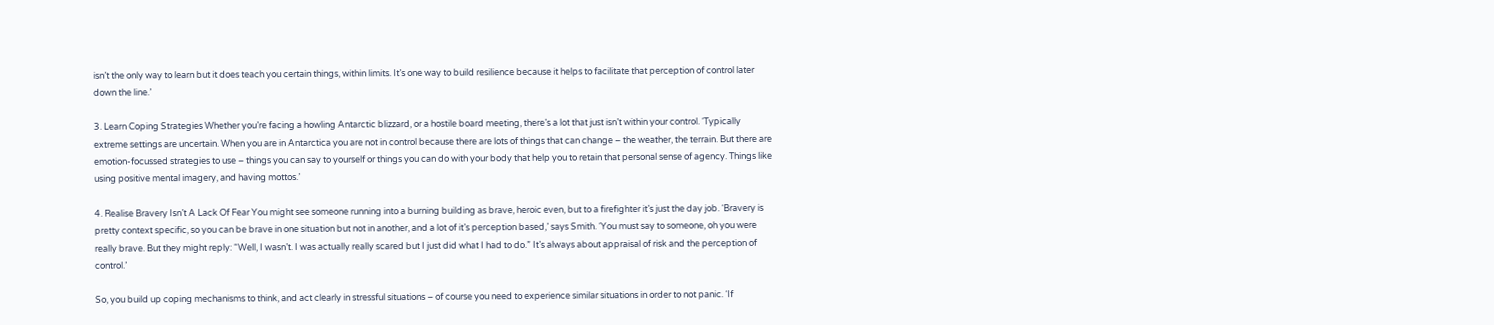isn’t the only way to learn but it does teach you certain things, within limits. It’s one way to build resilience because it helps to facilitate that perception of control later down the line.’

3. Learn Coping Strategies Whether you’re facing a howling Antarctic blizzard, or a hostile board meeting, there’s a lot that just isn’t within your control. ‘Typically extreme settings are uncertain. When you are in Antarctica you are not in control because there are lots of things that can change – the weather, the terrain. But there are emotion-focussed strategies to use – things you can say to yourself or things you can do with your body that help you to retain that personal sense of agency. Things like using positive mental imagery, and having mottos.’

4. Realise Bravery Isn’t A Lack Of Fear You might see someone running into a burning building as brave, heroic even, but to a firefighter it’s just the day job. ‘Bravery is pretty context specific, so you can be brave in one situation but not in another, and a lot of it’s perception based,’ says Smith. ‘You must say to someone, oh you were really brave. But they might reply: “Well, I wasn’t. I was actually really scared but I just did what I had to do.” It’s always about appraisal of risk and the perception of control.’

So, you build up coping mechanisms to think, and act clearly in stressful situations – of course you need to experience similar situations in order to not panic. ‘If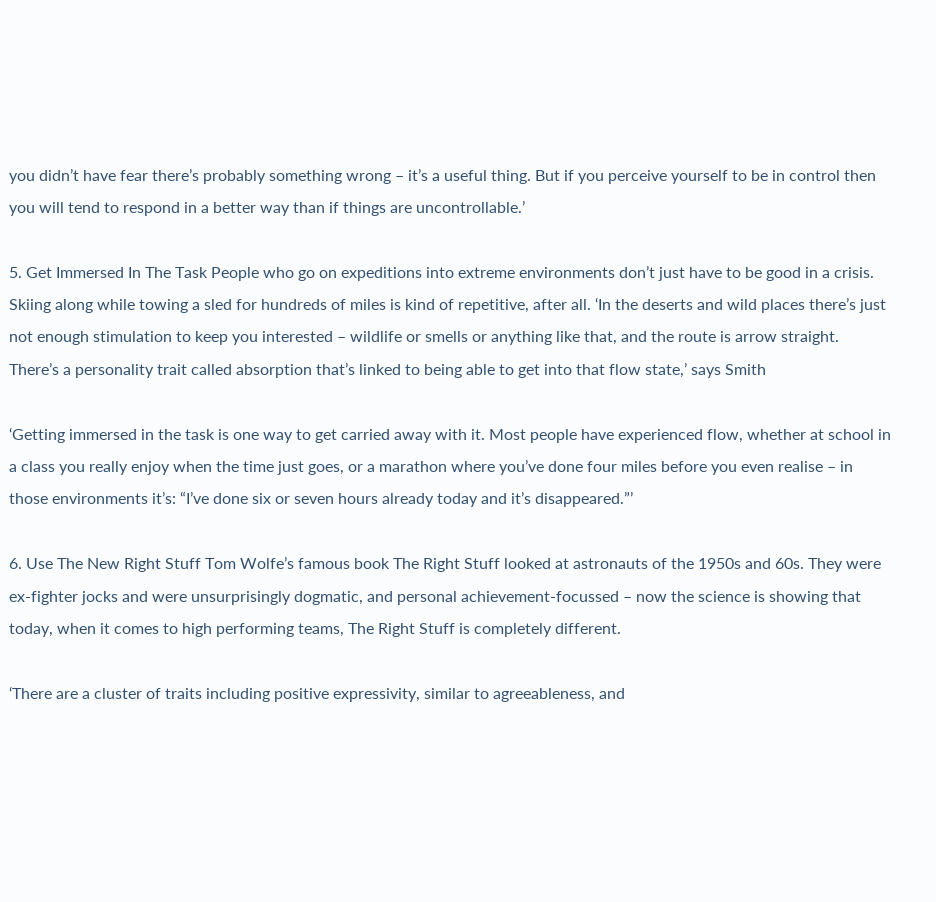you didn’t have fear there’s probably something wrong – it’s a useful thing. But if you perceive yourself to be in control then you will tend to respond in a better way than if things are uncontrollable.’

5. Get Immersed In The Task People who go on expeditions into extreme environments don’t just have to be good in a crisis. Skiing along while towing a sled for hundreds of miles is kind of repetitive, after all. ‘In the deserts and wild places there’s just not enough stimulation to keep you interested – wildlife or smells or anything like that, and the route is arrow straight. There’s a personality trait called absorption that’s linked to being able to get into that flow state,’ says Smith

‘Getting immersed in the task is one way to get carried away with it. Most people have experienced flow, whether at school in a class you really enjoy when the time just goes, or a marathon where you’ve done four miles before you even realise – in those environments it’s: “I’ve done six or seven hours already today and it’s disappeared.”’

6. Use The New Right Stuff Tom Wolfe’s famous book The Right Stuff looked at astronauts of the 1950s and 60s. They were ex-fighter jocks and were unsurprisingly dogmatic, and personal achievement-focussed – now the science is showing that today, when it comes to high performing teams, The Right Stuff is completely different.

‘There are a cluster of traits including positive expressivity, similar to agreeableness, and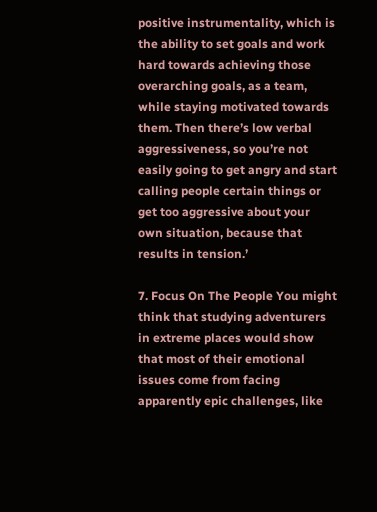positive instrumentality, which is the ability to set goals and work hard towards achieving those overarching goals, as a team, while staying motivated towards them. Then there’s low verbal aggressiveness, so you’re not easily going to get angry and start calling people certain things or get too aggressive about your own situation, because that results in tension.’

7. Focus On The People You might think that studying adventurers in extreme places would show that most of their emotional issues come from facing apparently epic challenges, like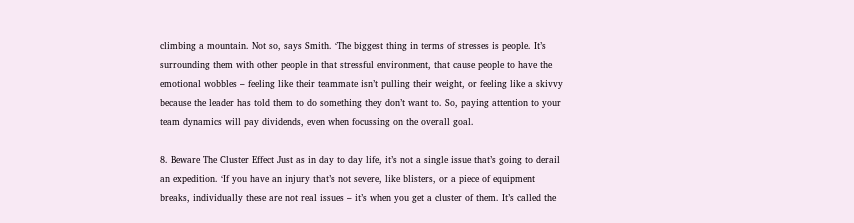climbing a mountain. Not so, says Smith. ‘The biggest thing in terms of stresses is people. It’s surrounding them with other people in that stressful environment, that cause people to have the emotional wobbles – feeling like their teammate isn’t pulling their weight, or feeling like a skivvy because the leader has told them to do something they don’t want to. So, paying attention to your team dynamics will pay dividends, even when focussing on the overall goal.

8. Beware The Cluster Effect Just as in day to day life, it’s not a single issue that’s going to derail an expedition. ‘If you have an injury that’s not severe, like blisters, or a piece of equipment breaks, individually these are not real issues – it’s when you get a cluster of them. It’s called the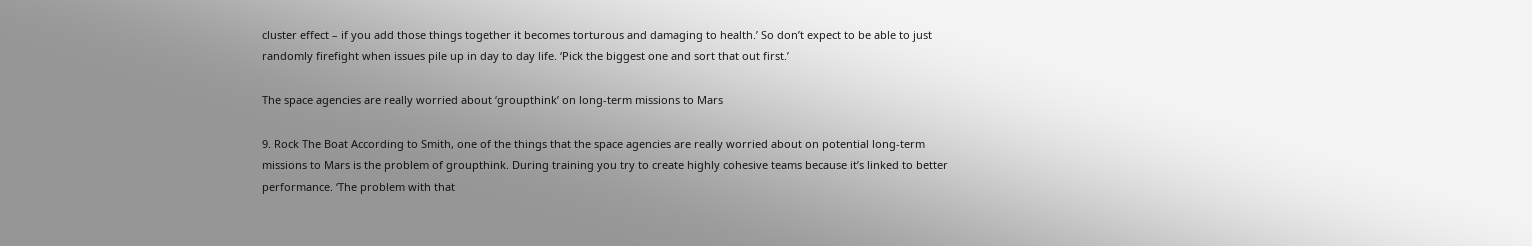cluster effect – if you add those things together it becomes torturous and damaging to health.’ So don’t expect to be able to just randomly firefight when issues pile up in day to day life. ‘Pick the biggest one and sort that out first.’

The space agencies are really worried about ‘groupthink’ on long-term missions to Mars

9. Rock The Boat According to Smith, one of the things that the space agencies are really worried about on potential long-term missions to Mars is the problem of groupthink. During training you try to create highly cohesive teams because it’s linked to better performance. ‘The problem with that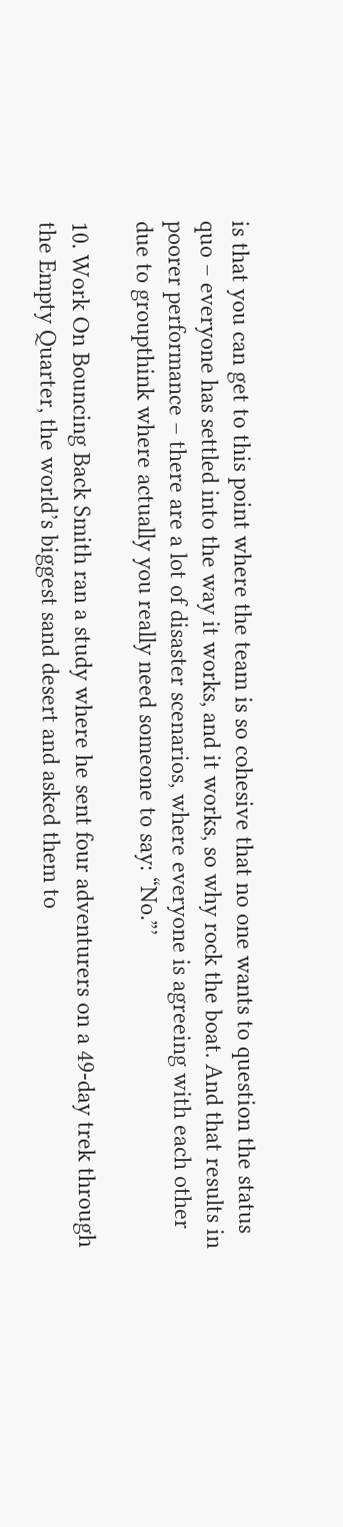is that you can get to this point where the team is so cohesive that no one wants to question the status quo – everyone has settled into the way it works, and it works, so why rock the boat. And that results in poorer performance – there are a lot of disaster scenarios, where everyone is agreeing with each other due to groupthink where actually you really need someone to say: “No.”’

10. Work On Bouncing Back Smith ran a study where he sent four adventurers on a 49-day trek through the Empty Quarter, the world’s biggest sand desert and asked them to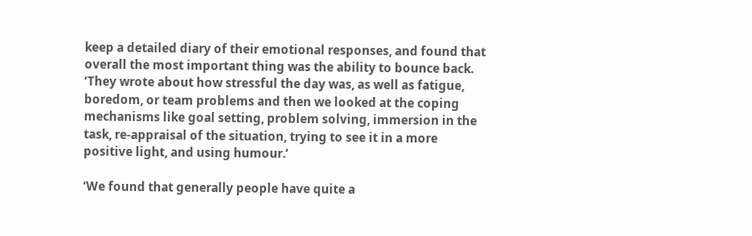keep a detailed diary of their emotional responses, and found that overall the most important thing was the ability to bounce back. ‘They wrote about how stressful the day was, as well as fatigue, boredom, or team problems and then we looked at the coping mechanisms like goal setting, problem solving, immersion in the task, re-appraisal of the situation, trying to see it in a more positive light, and using humour.’

‘We found that generally people have quite a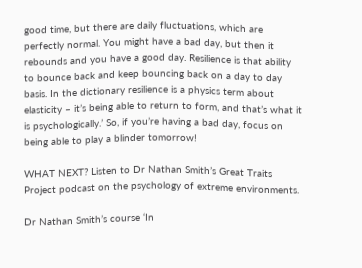good time, but there are daily fluctuations, which are perfectly normal. You might have a bad day, but then it rebounds and you have a good day. Resilience is that ability to bounce back and keep bouncing back on a day to day basis. In the dictionary resilience is a physics term about elasticity – it’s being able to return to form, and that’s what it is psychologically.’ So, if you’re having a bad day, focus on being able to play a blinder tomorrow!

WHAT NEXT? Listen to Dr Nathan Smith’s Great Traits Project podcast on the psychology of extreme environments.

Dr Nathan Smith’s course ‘In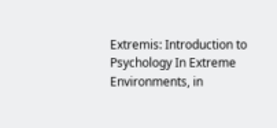Extremis: Introduction to Psychology In Extreme Environments, in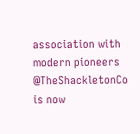association with modern pioneers @TheShackletonCo is now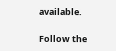available.

Follow the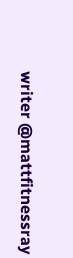writer @mattfitnessray